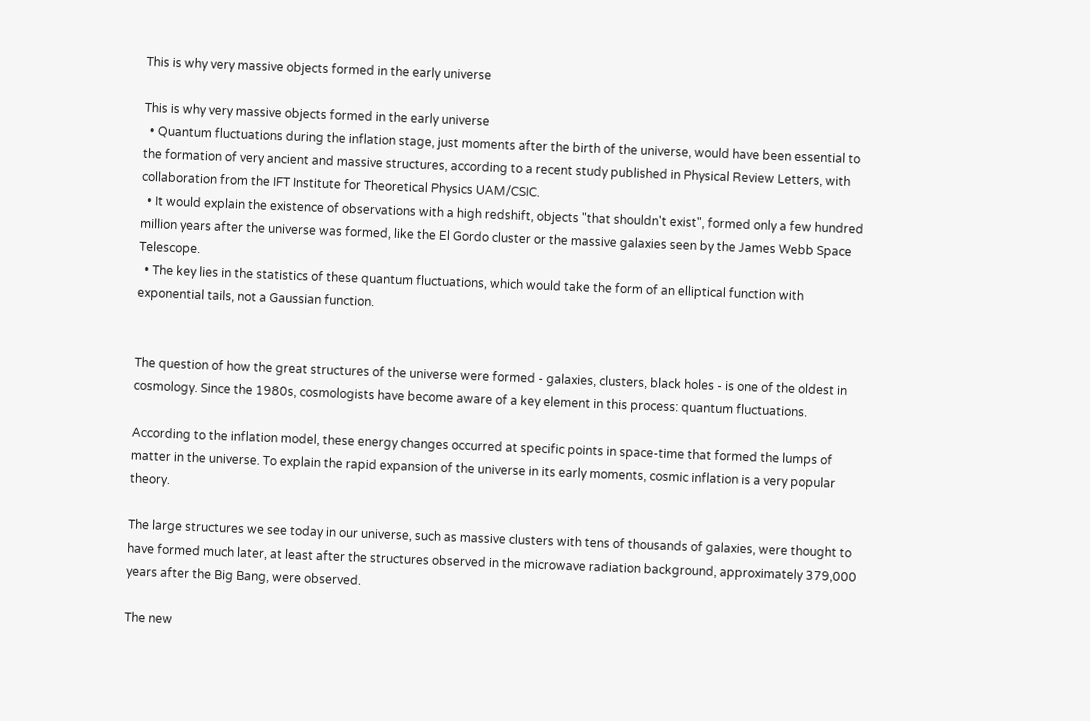This is why very massive objects formed in the early universe

This is why very massive objects formed in the early universe
  • Quantum fluctuations during the inflation stage, just moments after the birth of the universe, would have been essential to the formation of very ancient and massive structures, according to a recent study published in Physical Review Letters, with collaboration from the IFT Institute for Theoretical Physics UAM/CSIC.
  • It would explain the existence of observations with a high redshift, objects "that shouldn't exist", formed only a few hundred million years after the universe was formed, like the El Gordo cluster or the massive galaxies seen by the James Webb Space Telescope.
  • The key lies in the statistics of these quantum fluctuations, which would take the form of an elliptical function with exponential tails, not a Gaussian function.


The question of how the great structures of the universe were formed - galaxies, clusters, black holes - is one of the oldest in cosmology. Since the 1980s, cosmologists have become aware of a key element in this process: quantum fluctuations.

According to the inflation model, these energy changes occurred at specific points in space-time that formed the lumps of matter in the universe. To explain the rapid expansion of the universe in its early moments, cosmic inflation is a very popular theory.

The large structures we see today in our universe, such as massive clusters with tens of thousands of galaxies, were thought to have formed much later, at least after the structures observed in the microwave radiation background, approximately 379,000 years after the Big Bang, were observed.

The new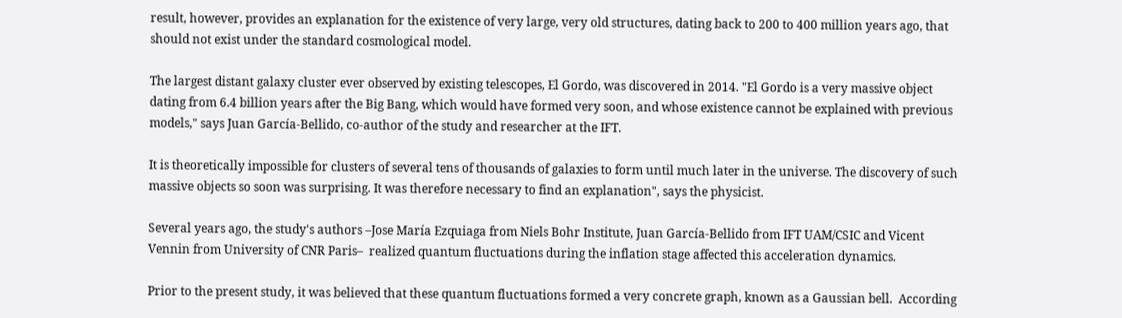result, however, provides an explanation for the existence of very large, very old structures, dating back to 200 to 400 million years ago, that should not exist under the standard cosmological model.

The largest distant galaxy cluster ever observed by existing telescopes, El Gordo, was discovered in 2014. "El Gordo is a very massive object dating from 6.4 billion years after the Big Bang, which would have formed very soon, and whose existence cannot be explained with previous models," says Juan García-Bellido, co-author of the study and researcher at the IFT.

It is theoretically impossible for clusters of several tens of thousands of galaxies to form until much later in the universe. The discovery of such massive objects so soon was surprising. It was therefore necessary to find an explanation", says the physicist.

Several years ago, the study's authors –Jose María Ezquiaga from Niels Bohr Institute, Juan García-Bellido from IFT UAM/CSIC and Vicent Vennin from University of CNR Paris–  realized quantum fluctuations during the inflation stage affected this acceleration dynamics.

Prior to the present study, it was believed that these quantum fluctuations formed a very concrete graph, known as a Gaussian bell.  According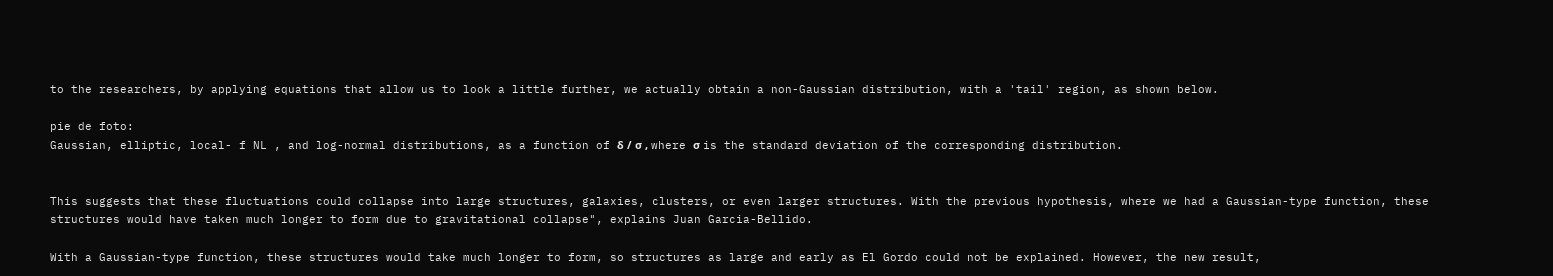to the researchers, by applying equations that allow us to look a little further, we actually obtain a non-Gaussian distribution, with a 'tail' region, as shown below.

pie de foto:
Gaussian, elliptic, local- f NL , and log-normal distributions, as a function of δ / σ , where σ is the standard deviation of the corresponding distribution.


This suggests that these fluctuations could collapse into large structures, galaxies, clusters, or even larger structures. With the previous hypothesis, where we had a Gaussian-type function, these structures would have taken much longer to form due to gravitational collapse", explains Juan Garcia-Bellido.

With a Gaussian-type function, these structures would take much longer to form, so structures as large and early as El Gordo could not be explained. However, the new result,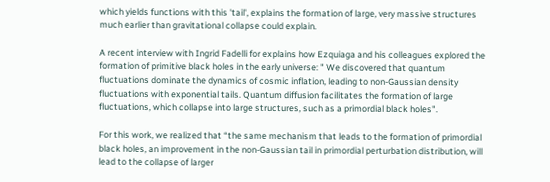which yields functions with this 'tail', explains the formation of large, very massive structures much earlier than gravitational collapse could explain.

A recent interview with Ingrid Fadelli for explains how Ezquiaga and his colleagues explored the formation of primitive black holes in the early universe: " We discovered that quantum fluctuations dominate the dynamics of cosmic inflation, leading to non-Gaussian density fluctuations with exponential tails. Quantum diffusion facilitates the formation of large fluctuations, which collapse into large structures, such as a primordial black holes".

For this work, we realized that “the same mechanism that leads to the formation of primordial black holes, an improvement in the non-Gaussian tail in primordial perturbation distribution, will lead to the collapse of larger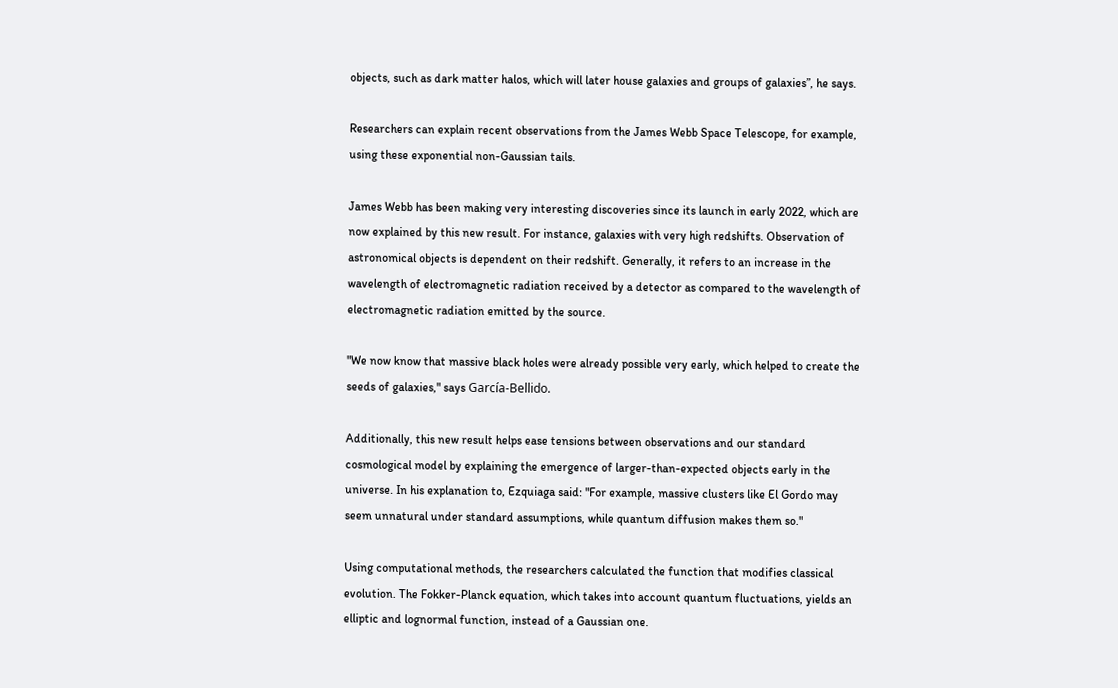objects, such as dark matter halos, which will later house galaxies and groups of galaxies”, he says.

Researchers can explain recent observations from the James Webb Space Telescope, for example, using these exponential non-Gaussian tails.

James Webb has been making very interesting discoveries since its launch in early 2022, which are now explained by this new result. For instance, galaxies with very high redshifts. Observation of astronomical objects is dependent on their redshift. Generally, it refers to an increase in the wavelength of electromagnetic radiation received by a detector as compared to the wavelength of electromagnetic radiation emitted by the source.

"We now know that massive black holes were already possible very early, which helped to create the seeds of galaxies," says García-Bellido.

Additionally, this new result helps ease tensions between observations and our standard cosmological model by explaining the emergence of larger-than-expected objects early in the universe. In his explanation to, Ezquiaga said: "For example, massive clusters like El Gordo may seem unnatural under standard assumptions, while quantum diffusion makes them so."

Using computational methods, the researchers calculated the function that modifies classical evolution. The Fokker-Planck equation, which takes into account quantum fluctuations, yields an elliptic and lognormal function, instead of a Gaussian one.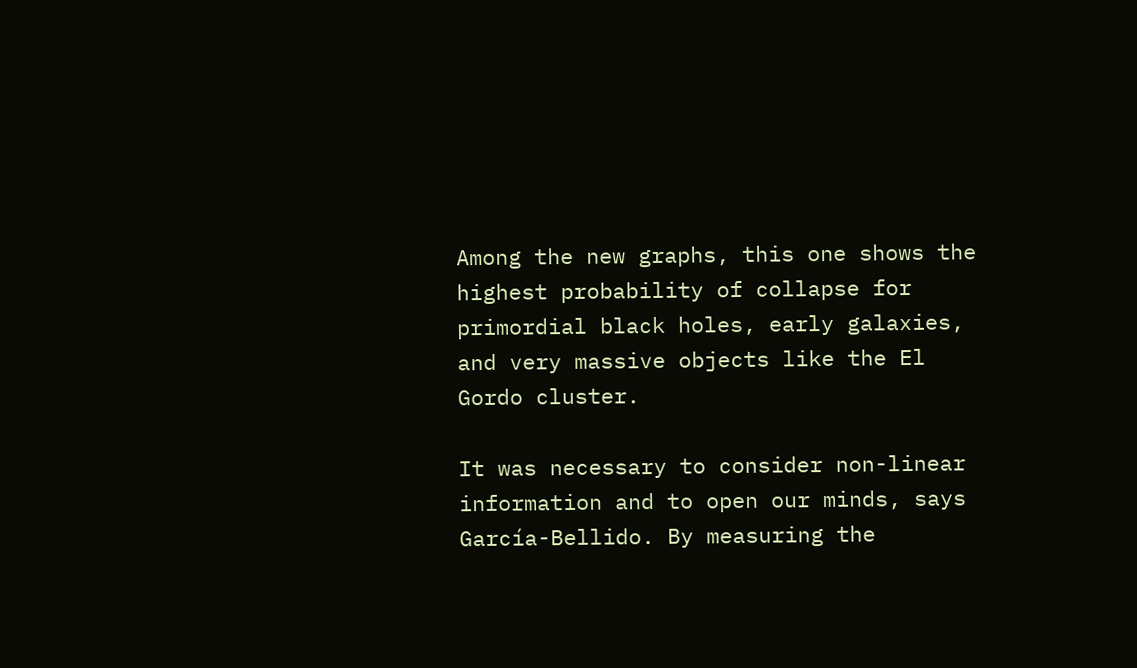Among the new graphs, this one shows the highest probability of collapse for primordial black holes, early galaxies, and very massive objects like the El Gordo cluster.

It was necessary to consider non-linear information and to open our minds, says García-Bellido. By measuring the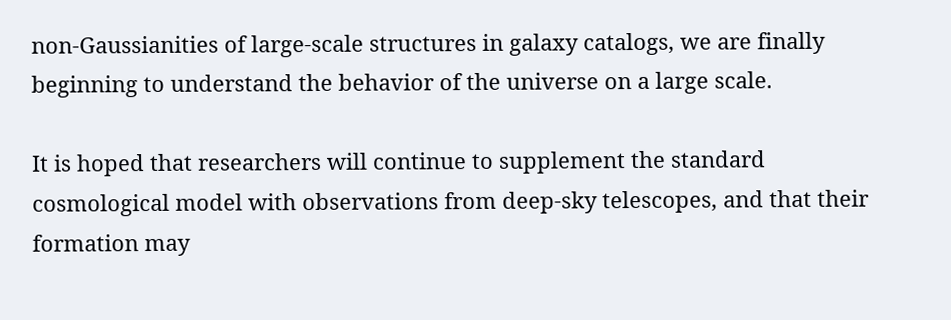non-Gaussianities of large-scale structures in galaxy catalogs, we are finally beginning to understand the behavior of the universe on a large scale.

It is hoped that researchers will continue to supplement the standard cosmological model with observations from deep-sky telescopes, and that their formation may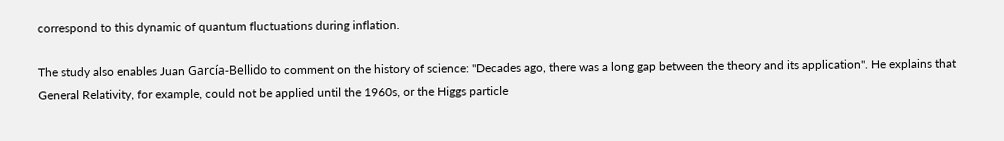correspond to this dynamic of quantum fluctuations during inflation.

The study also enables Juan García-Bellido to comment on the history of science: "Decades ago, there was a long gap between the theory and its application". He explains that General Relativity, for example, could not be applied until the 1960s, or the Higgs particle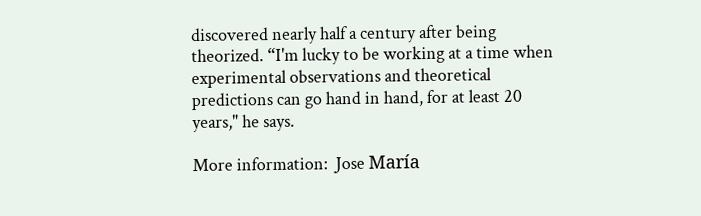discovered nearly half a century after being theorized. “I'm lucky to be working at a time when experimental observations and theoretical predictions can go hand in hand, for at least 20 years," he says.

More information:  Jose María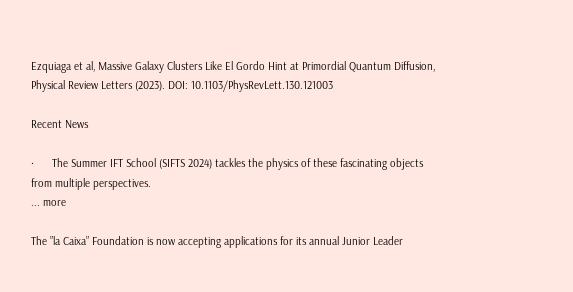Ezquiaga et al, Massive Galaxy Clusters Like El Gordo Hint at Primordial Quantum Diffusion, Physical Review Letters (2023). DOI: 10.1103/PhysRevLett.130.121003

Recent News

·      The Summer IFT School (SIFTS 2024) tackles the physics of these fascinating objects from multiple perspectives.
... more

The ”la Caixa” Foundation is now accepting applications for its annual Junior Leader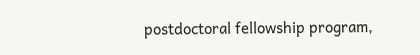postdoctoral fellowship program,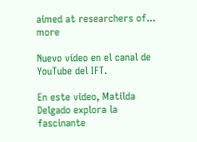aimed at researchers of... more

Nuevo vídeo en el canal de YouTube del IFT.

En este video, Matilda Delgado explora la fascinante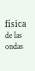física de las ondas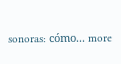sonoras: cómo... more